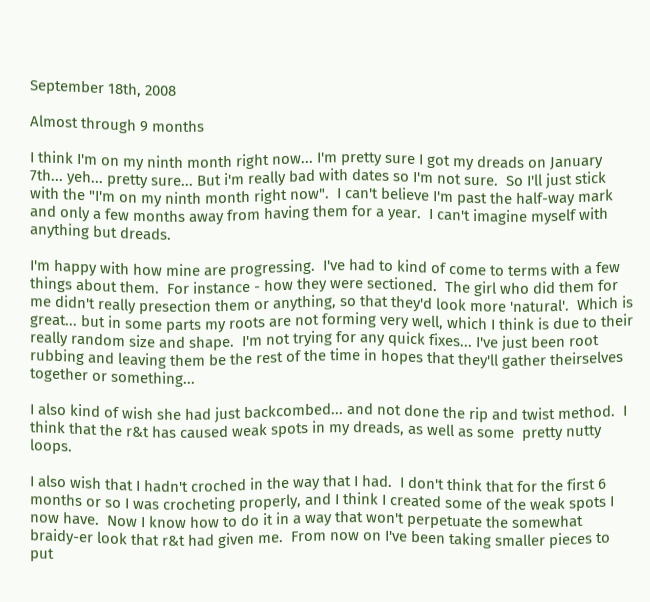September 18th, 2008

Almost through 9 months

I think I'm on my ninth month right now... I'm pretty sure I got my dreads on January 7th... yeh... pretty sure... But i'm really bad with dates so I'm not sure.  So I'll just stick with the "I'm on my ninth month right now".  I can't believe I'm past the half-way mark and only a few months away from having them for a year.  I can't imagine myself with anything but dreads.

I'm happy with how mine are progressing.  I've had to kind of come to terms with a few things about them.  For instance - how they were sectioned.  The girl who did them for me didn't really presection them or anything, so that they'd look more 'natural'.  Which is great... but in some parts my roots are not forming very well, which I think is due to their really random size and shape.  I'm not trying for any quick fixes... I've just been root rubbing and leaving them be the rest of the time in hopes that they'll gather theirselves together or something...

I also kind of wish she had just backcombed... and not done the rip and twist method.  I think that the r&t has caused weak spots in my dreads, as well as some  pretty nutty loops.

I also wish that I hadn't croched in the way that I had.  I don't think that for the first 6 months or so I was crocheting properly, and I think I created some of the weak spots I now have.  Now I know how to do it in a way that won't perpetuate the somewhat braidy-er look that r&t had given me.  From now on I've been taking smaller pieces to put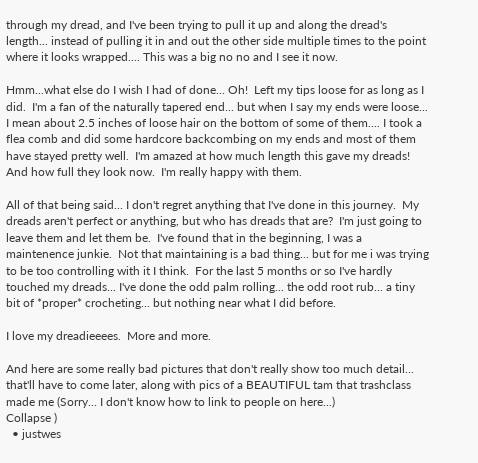through my dread, and I've been trying to pull it up and along the dread's length... instead of pulling it in and out the other side multiple times to the point where it looks wrapped.... This was a big no no and I see it now.

Hmm...what else do I wish I had of done... Oh!  Left my tips loose for as long as I did.  I'm a fan of the naturally tapered end... but when I say my ends were loose... I mean about 2.5 inches of loose hair on the bottom of some of them.... I took a flea comb and did some hardcore backcombing on my ends and most of them have stayed pretty well.  I'm amazed at how much length this gave my dreads! And how full they look now.  I'm really happy with them.

All of that being said... I don't regret anything that I've done in this journey.  My dreads aren't perfect or anything, but who has dreads that are?  I'm just going to leave them and let them be.  I've found that in the beginning, I was a maintenence junkie.  Not that maintaining is a bad thing... but for me i was trying to be too controlling with it I think.  For the last 5 months or so I've hardly touched my dreads... I've done the odd palm rolling... the odd root rub... a tiny bit of *proper* crocheting... but nothing near what I did before.

I love my dreadieeees.  More and more.

And here are some really bad pictures that don't really show too much detail... that'll have to come later, along with pics of a BEAUTIFUL tam that trashclass made me (Sorry... I don't know how to link to people on here...)
Collapse )
  • justwes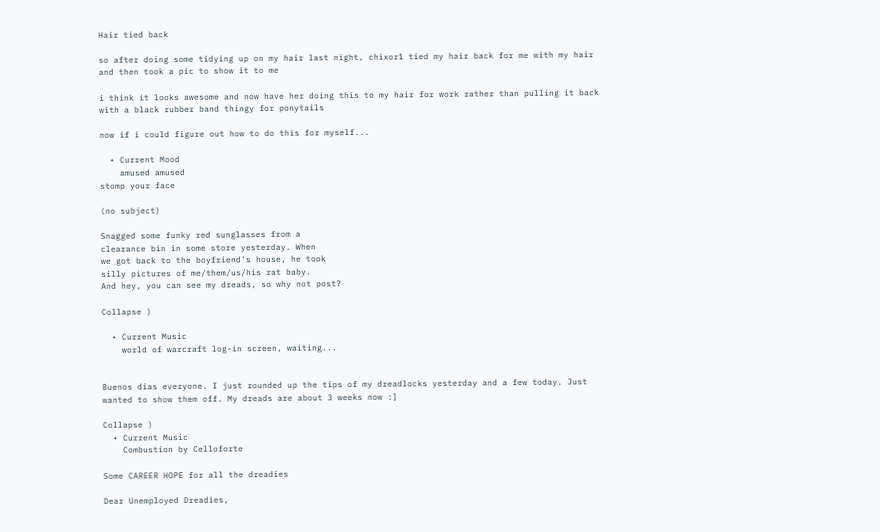Hair tied back

so after doing some tidying up on my hair last night, chixor1 tied my hair back for me with my hair and then took a pic to show it to me

i think it looks awesome and now have her doing this to my hair for work rather than pulling it back with a black rubber band thingy for ponytails

now if i could figure out how to do this for myself...

  • Current Mood
    amused amused
stomp your face

(no subject)

Snagged some funky red sunglasses from a
clearance bin in some store yesterday. When
we got back to the boyfriend's house, he took
silly pictures of me/them/us/his rat baby.
And hey, you can see my dreads, so why not post?

Collapse )

  • Current Music
    world of warcraft log-in screen, waiting...


Buenos dias everyone. I just rounded up the tips of my dreadlocks yesterday and a few today. Just wanted to show them off. My dreads are about 3 weeks now :]

Collapse )
  • Current Music
    Combustion by Celloforte

Some CAREER HOPE for all the dreadies

Dear Unemployed Dreadies,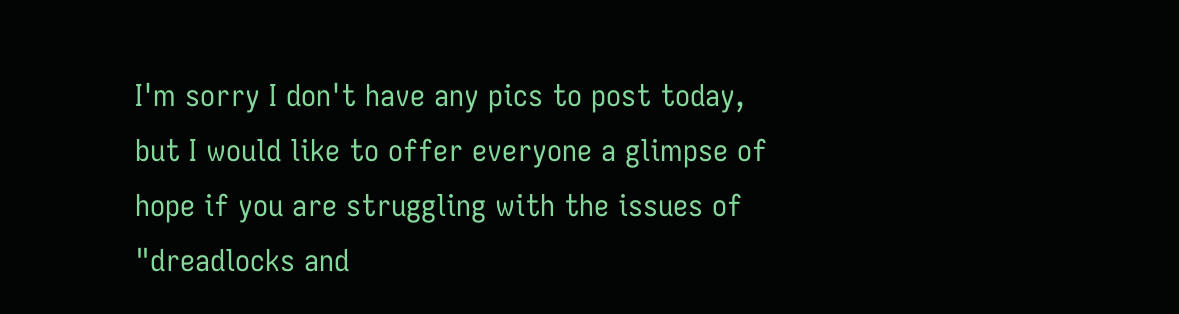I'm sorry I don't have any pics to post today, but I would like to offer everyone a glimpse of hope if you are struggling with the issues of  "dreadlocks and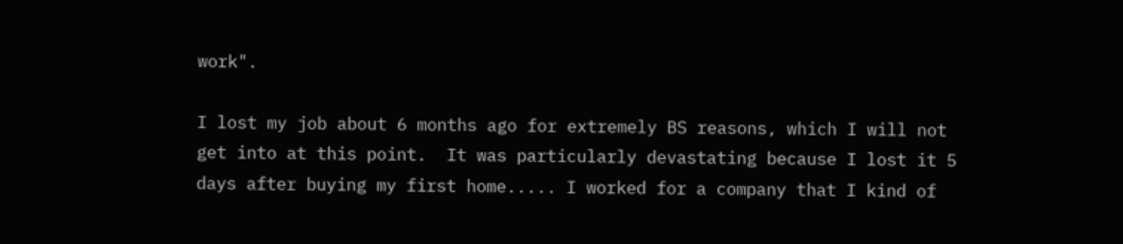work".

I lost my job about 6 months ago for extremely BS reasons, which I will not get into at this point.  It was particularly devastating because I lost it 5 days after buying my first home..... I worked for a company that I kind of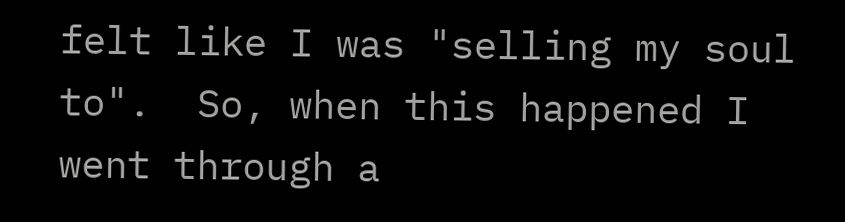felt like I was "selling my soul to".  So, when this happened I went through a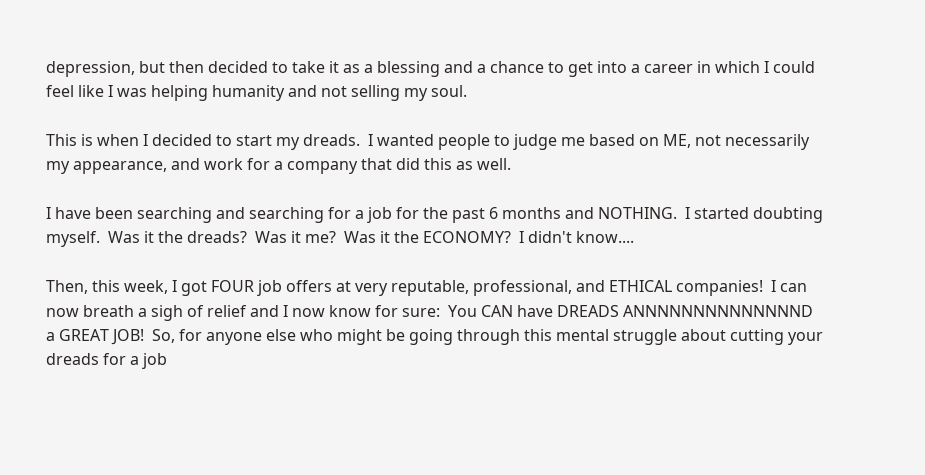depression, but then decided to take it as a blessing and a chance to get into a career in which I could feel like I was helping humanity and not selling my soul.

This is when I decided to start my dreads.  I wanted people to judge me based on ME, not necessarily my appearance, and work for a company that did this as well.

I have been searching and searching for a job for the past 6 months and NOTHING.  I started doubting myself.  Was it the dreads?  Was it me?  Was it the ECONOMY?  I didn't know....

Then, this week, I got FOUR job offers at very reputable, professional, and ETHICAL companies!  I can now breath a sigh of relief and I now know for sure:  You CAN have DREADS ANNNNNNNNNNNNNND  a GREAT JOB!  So, for anyone else who might be going through this mental struggle about cutting your dreads for a job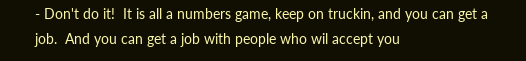- Don't do it!  It is all a numbers game, keep on truckin, and you can get a job.  And you can get a job with people who wil accept you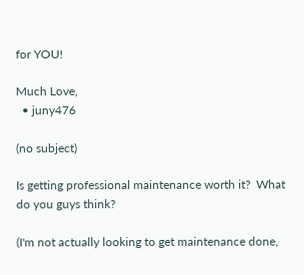for YOU!

Much Love,
  • juny476

(no subject)

Is getting professional maintenance worth it?  What do you guys think?

(I'm not actually looking to get maintenance done,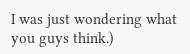I was just wondering what you guys think.)